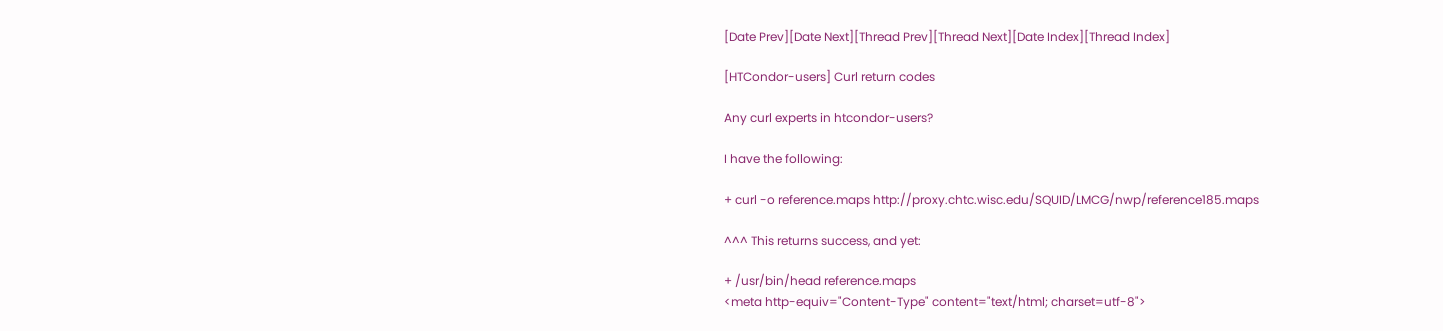[Date Prev][Date Next][Thread Prev][Thread Next][Date Index][Thread Index]

[HTCondor-users] Curl return codes

Any curl experts in htcondor-users?

I have the following:

+ curl -o reference.maps http://proxy.chtc.wisc.edu/SQUID/LMCG/nwp/reference185.maps

^^^ This returns success, and yet:

+ /usr/bin/head reference.maps
<meta http-equiv="Content-Type" content="text/html; charset=utf-8">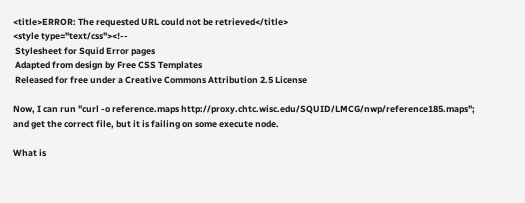<title>ERROR: The requested URL could not be retrieved</title>
<style type="text/css"><!--
 Stylesheet for Squid Error pages
 Adapted from design by Free CSS Templates
 Released for free under a Creative Commons Attribution 2.5 License

Now, I can run "curl -o reference.maps http://proxy.chtc.wisc.edu/SQUID/LMCG/nwp/reference185.maps";
and get the correct file, but it is failing on some execute node.

What is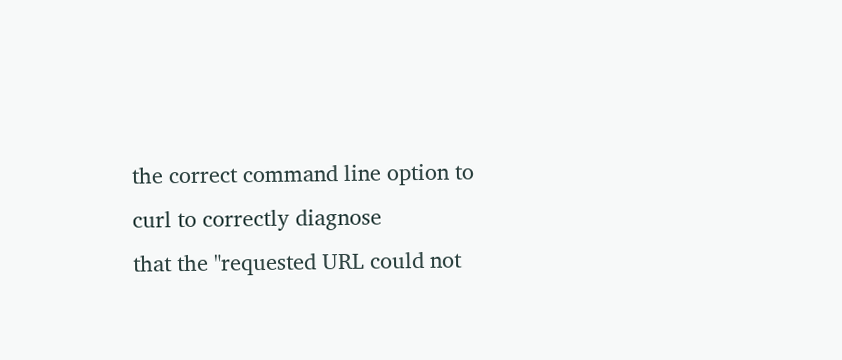the correct command line option to curl to correctly diagnose
that the "requested URL could not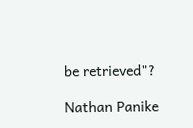be retrieved"?

Nathan Panike